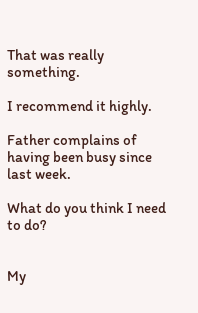That was really something.

I recommend it highly.

Father complains of having been busy since last week.

What do you think I need to do?


My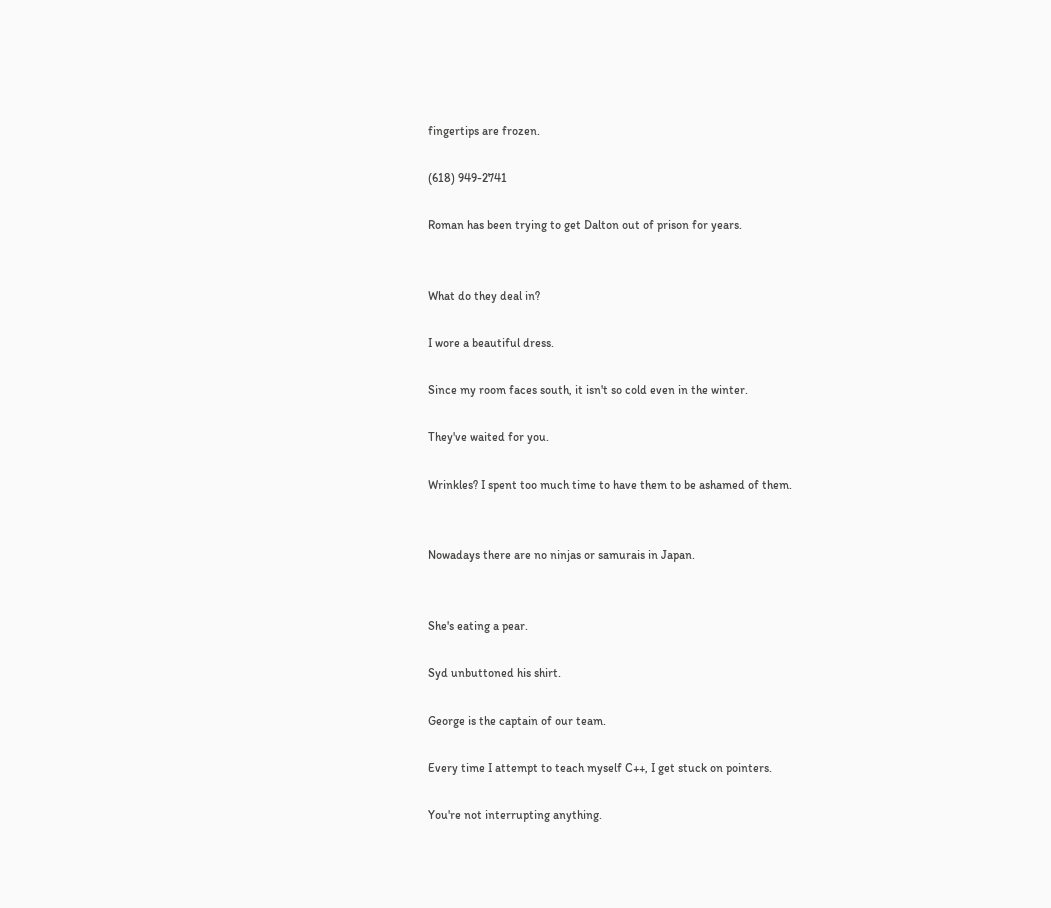fingertips are frozen.

(618) 949-2741

Roman has been trying to get Dalton out of prison for years.


What do they deal in?

I wore a beautiful dress.

Since my room faces south, it isn't so cold even in the winter.

They've waited for you.

Wrinkles? I spent too much time to have them to be ashamed of them.


Nowadays there are no ninjas or samurais in Japan.


She's eating a pear.

Syd unbuttoned his shirt.

George is the captain of our team.

Every time I attempt to teach myself C++, I get stuck on pointers.

You're not interrupting anything.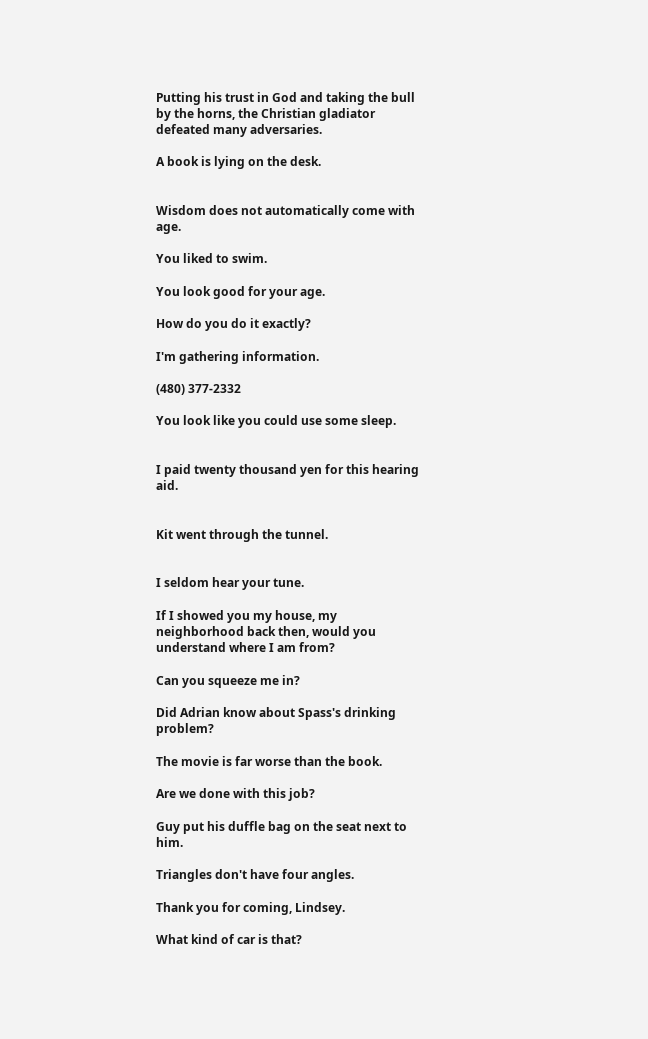Putting his trust in God and taking the bull by the horns, the Christian gladiator defeated many adversaries.

A book is lying on the desk.


Wisdom does not automatically come with age.

You liked to swim.

You look good for your age.

How do you do it exactly?

I'm gathering information.

(480) 377-2332

You look like you could use some sleep.


I paid twenty thousand yen for this hearing aid.


Kit went through the tunnel.


I seldom hear your tune.

If I showed you my house, my neighborhood back then, would you understand where I am from?

Can you squeeze me in?

Did Adrian know about Spass's drinking problem?

The movie is far worse than the book.

Are we done with this job?

Guy put his duffle bag on the seat next to him.

Triangles don't have four angles.

Thank you for coming, Lindsey.

What kind of car is that?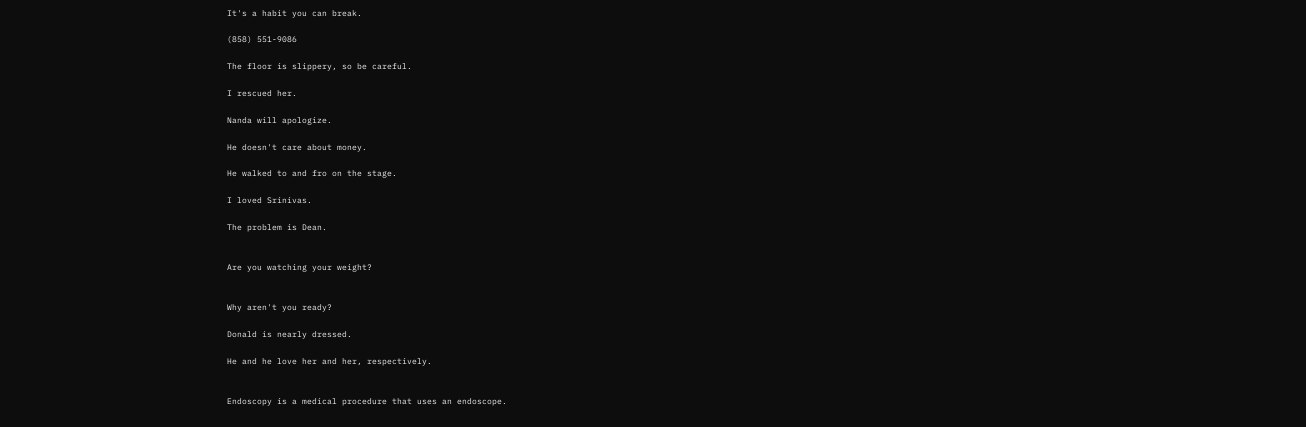It's a habit you can break.

(858) 551-9086

The floor is slippery, so be careful.

I rescued her.

Nanda will apologize.

He doesn't care about money.

He walked to and fro on the stage.

I loved Srinivas.

The problem is Dean.


Are you watching your weight?


Why aren't you ready?

Donald is nearly dressed.

He and he love her and her, respectively.


Endoscopy is a medical procedure that uses an endoscope.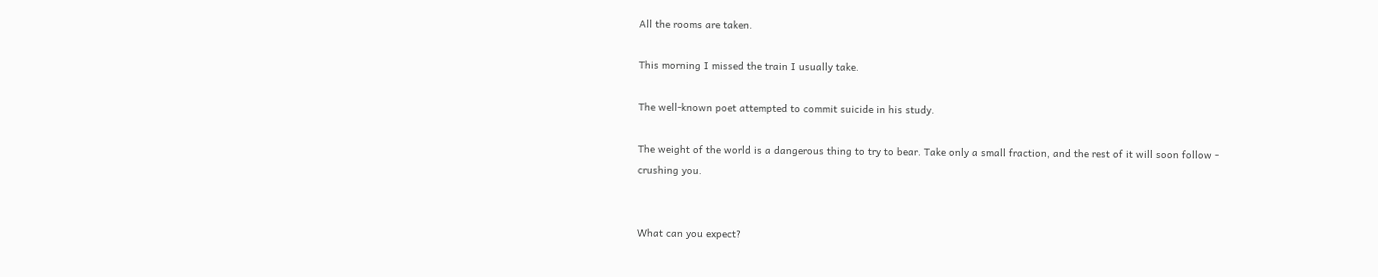All the rooms are taken.

This morning I missed the train I usually take.

The well-known poet attempted to commit suicide in his study.

The weight of the world is a dangerous thing to try to bear. Take only a small fraction, and the rest of it will soon follow - crushing you.


What can you expect?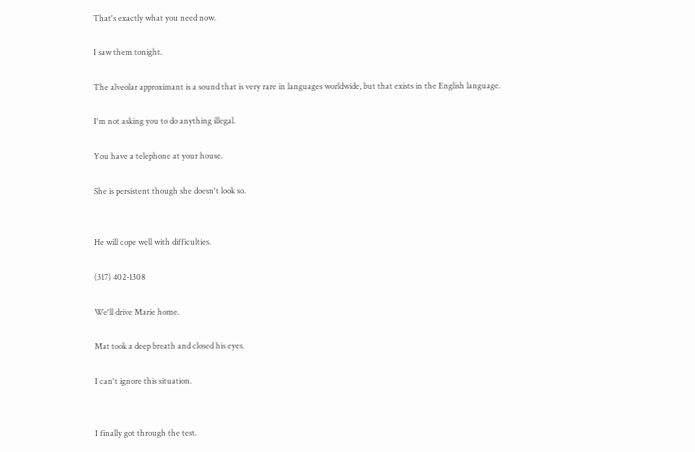That's exactly what you need now.

I saw them tonight.

The alveolar approximant is a sound that is very rare in languages worldwide, but that exists in the English language.

I'm not asking you to do anything illegal.

You have a telephone at your house.

She is persistent though she doesn't look so.


He will cope well with difficulties.

(317) 402-1308

We'll drive Marie home.

Mat took a deep breath and closed his eyes.

I can't ignore this situation.


I finally got through the test.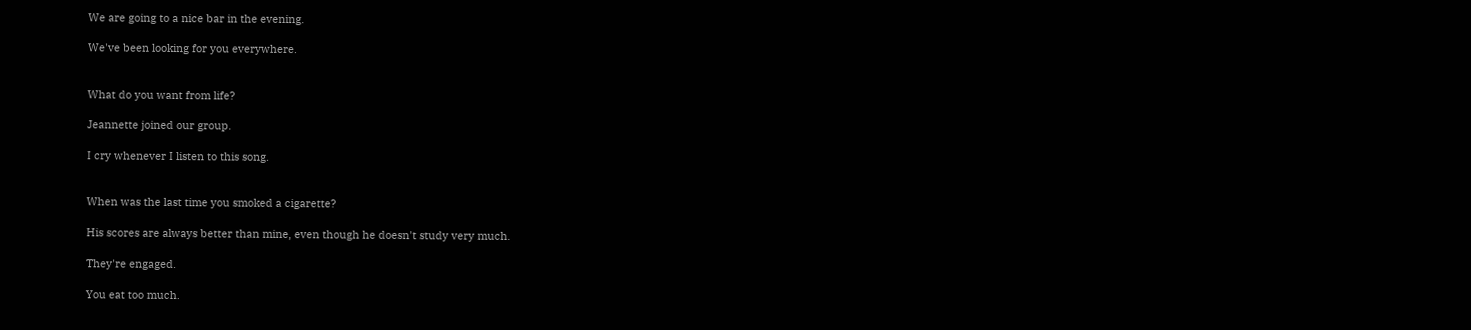We are going to a nice bar in the evening.

We've been looking for you everywhere.


What do you want from life?

Jeannette joined our group.

I cry whenever I listen to this song.


When was the last time you smoked a cigarette?

His scores are always better than mine, even though he doesn't study very much.

They're engaged.

You eat too much.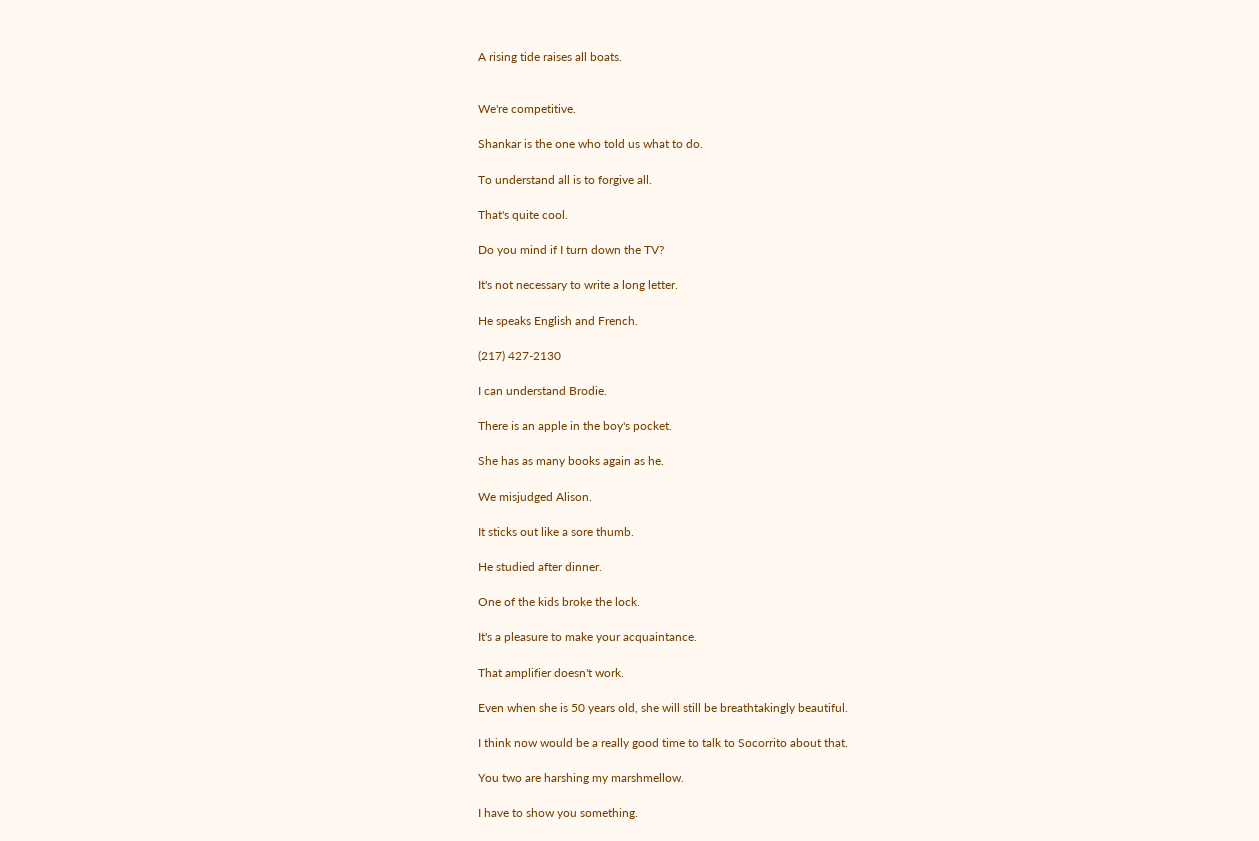A rising tide raises all boats.


We're competitive.

Shankar is the one who told us what to do.

To understand all is to forgive all.

That's quite cool.

Do you mind if I turn down the TV?

It's not necessary to write a long letter.

He speaks English and French.

(217) 427-2130

I can understand Brodie.

There is an apple in the boy's pocket.

She has as many books again as he.

We misjudged Alison.

It sticks out like a sore thumb.

He studied after dinner.

One of the kids broke the lock.

It's a pleasure to make your acquaintance.

That amplifier doesn't work.

Even when she is 50 years old, she will still be breathtakingly beautiful.

I think now would be a really good time to talk to Socorrito about that.

You two are harshing my marshmellow.

I have to show you something.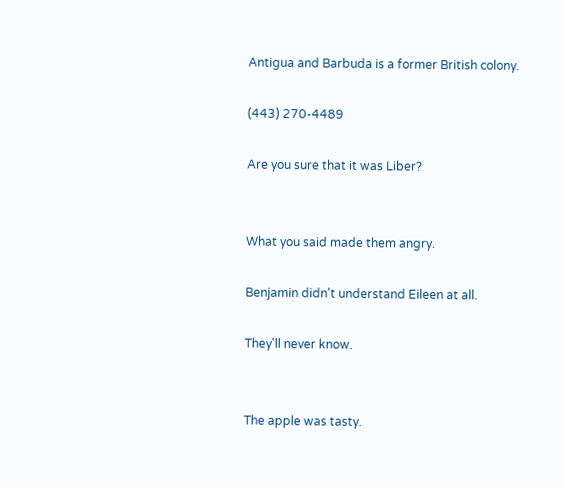Antigua and Barbuda is a former British colony.

(443) 270-4489

Are you sure that it was Liber?


What you said made them angry.

Benjamin didn't understand Eileen at all.

They'll never know.


The apple was tasty.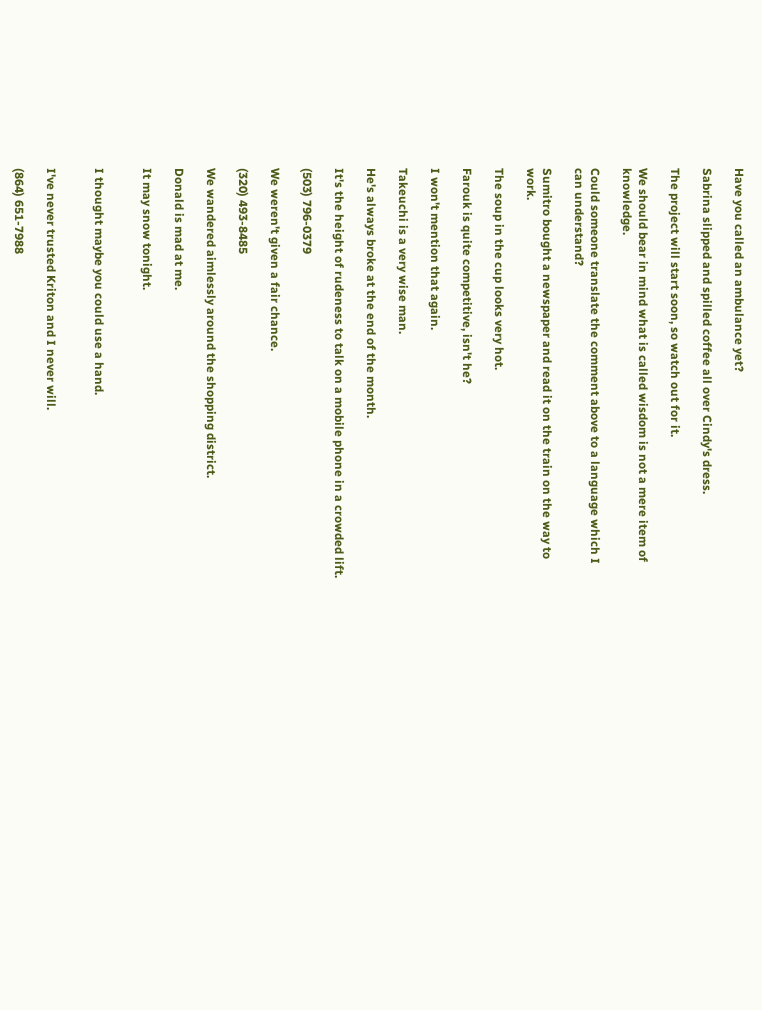Have you called an ambulance yet?

Sabrina slipped and spilled coffee all over Cindy's dress.

The project will start soon, so watch out for it.

We should bear in mind what is called wisdom is not a mere item of knowledge.

Could someone translate the comment above to a language which I can understand?

Sumitro bought a newspaper and read it on the train on the way to work.

The soup in the cup looks very hot.

Farouk is quite competitive, isn't he?

I won't mention that again.

Takeuchi is a very wise man.

He's always broke at the end of the month.

It's the height of rudeness to talk on a mobile phone in a crowded lift.

(503) 796-0379

We weren't given a fair chance.

(320) 493-8485

We wandered aimlessly around the shopping district.

Donald is mad at me.

It may snow tonight.


I thought maybe you could use a hand.


I've never trusted Kriton and I never will.

(864) 651-7988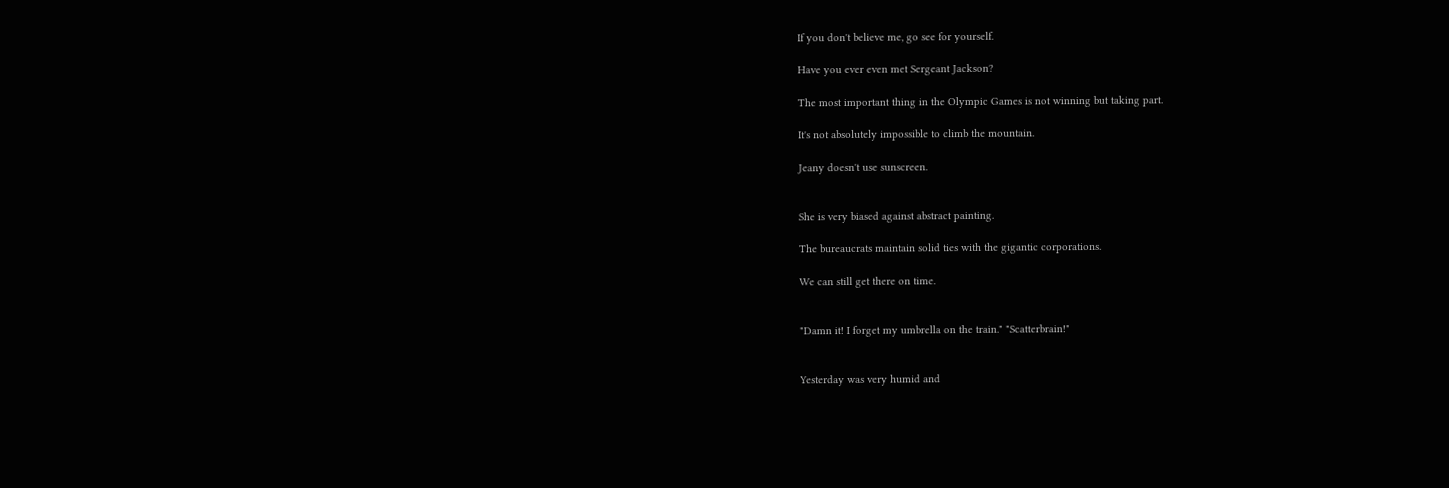If you don't believe me, go see for yourself.

Have you ever even met Sergeant Jackson?

The most important thing in the Olympic Games is not winning but taking part.

It's not absolutely impossible to climb the mountain.

Jeany doesn't use sunscreen.


She is very biased against abstract painting.

The bureaucrats maintain solid ties with the gigantic corporations.

We can still get there on time.


"Damn it! I forget my umbrella on the train." "Scatterbrain!"


Yesterday was very humid and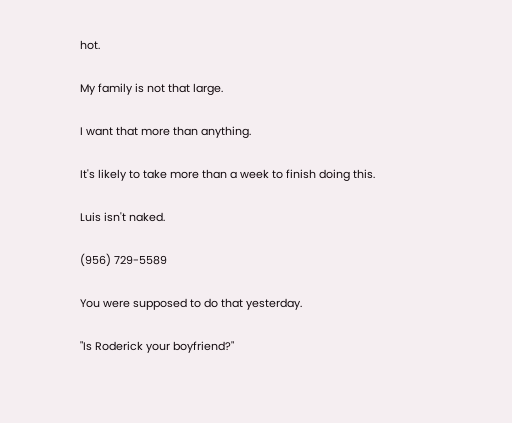hot.

My family is not that large.

I want that more than anything.

It's likely to take more than a week to finish doing this.

Luis isn't naked.

(956) 729-5589

You were supposed to do that yesterday.

"Is Roderick your boyfriend?"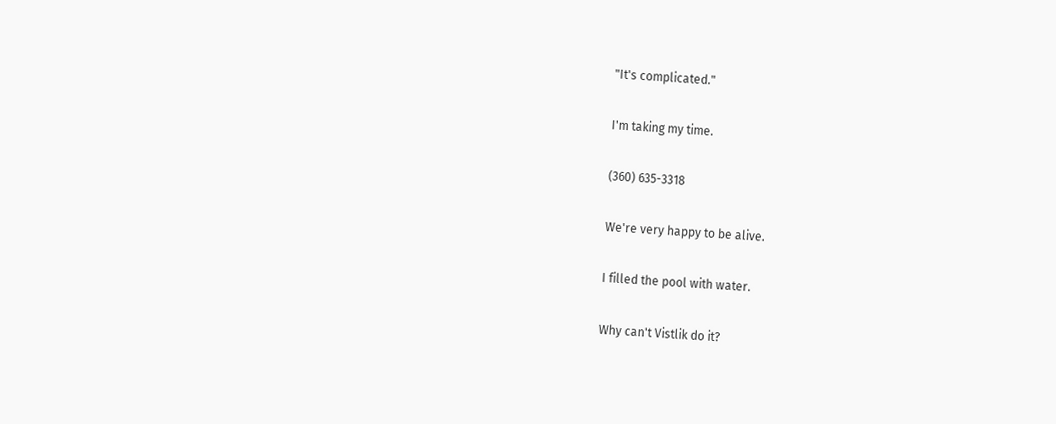"It's complicated."

I'm taking my time.

(360) 635-3318

We're very happy to be alive.

I filled the pool with water.

Why can't Vistlik do it?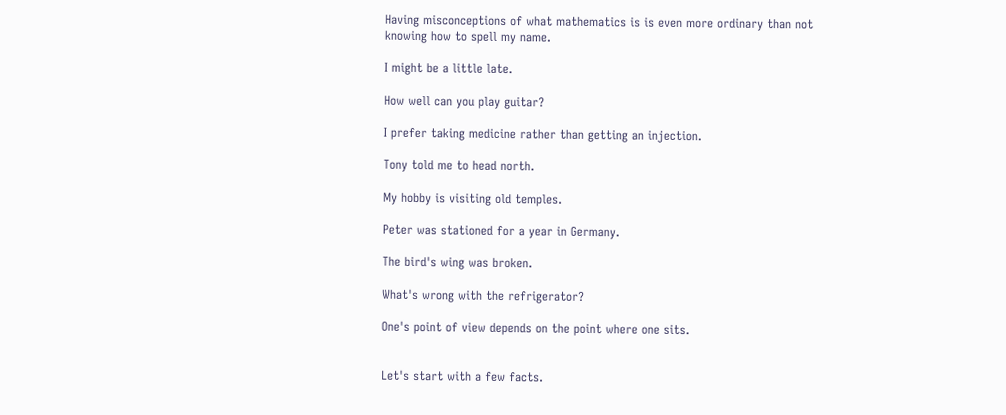Having misconceptions of what mathematics is is even more ordinary than not knowing how to spell my name.

I might be a little late.

How well can you play guitar?

I prefer taking medicine rather than getting an injection.

Tony told me to head north.

My hobby is visiting old temples.

Peter was stationed for a year in Germany.

The bird's wing was broken.

What's wrong with the refrigerator?

One's point of view depends on the point where one sits.


Let's start with a few facts.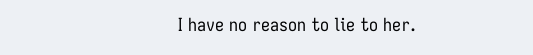I have no reason to lie to her.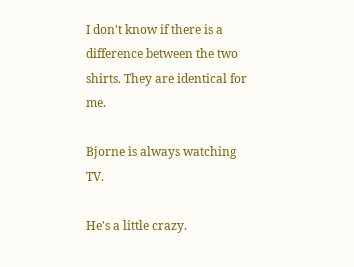I don't know if there is a difference between the two shirts. They are identical for me.

Bjorne is always watching TV.

He's a little crazy.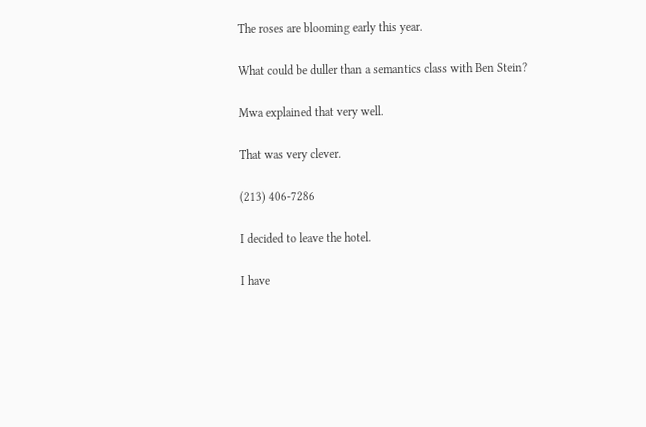The roses are blooming early this year.

What could be duller than a semantics class with Ben Stein?

Mwa explained that very well.

That was very clever.

(213) 406-7286

I decided to leave the hotel.

I have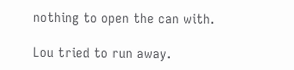nothing to open the can with.

Lou tried to run away.